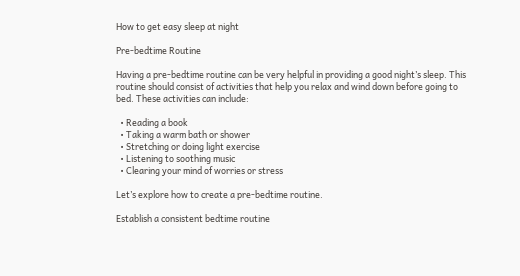How to get easy sleep at night

Pre-bedtime Routine

Having a pre-bedtime routine can be very helpful in providing a good night’s sleep. This routine should consist of activities that help you relax and wind down before going to bed. These activities can include:

  • Reading a book
  • Taking a warm bath or shower
  • Stretching or doing light exercise
  • Listening to soothing music
  • Clearing your mind of worries or stress

Let’s explore how to create a pre-bedtime routine.

Establish a consistent bedtime routine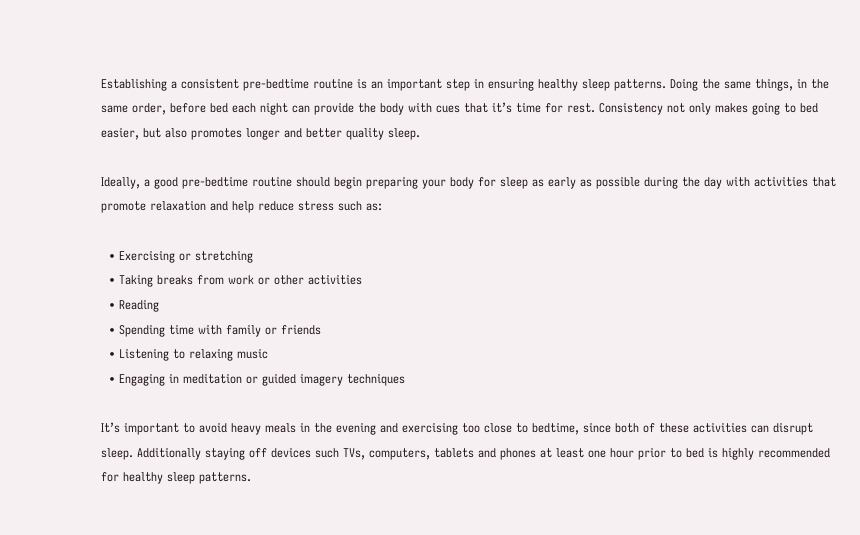Establishing a consistent pre-bedtime routine is an important step in ensuring healthy sleep patterns. Doing the same things, in the same order, before bed each night can provide the body with cues that it’s time for rest. Consistency not only makes going to bed easier, but also promotes longer and better quality sleep.

Ideally, a good pre-bedtime routine should begin preparing your body for sleep as early as possible during the day with activities that promote relaxation and help reduce stress such as:

  • Exercising or stretching
  • Taking breaks from work or other activities
  • Reading
  • Spending time with family or friends
  • Listening to relaxing music
  • Engaging in meditation or guided imagery techniques

It’s important to avoid heavy meals in the evening and exercising too close to bedtime, since both of these activities can disrupt sleep. Additionally staying off devices such TVs, computers, tablets and phones at least one hour prior to bed is highly recommended for healthy sleep patterns.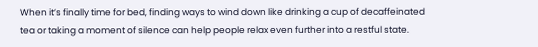When it’s finally time for bed, finding ways to wind down like drinking a cup of decaffeinated tea or taking a moment of silence can help people relax even further into a restful state.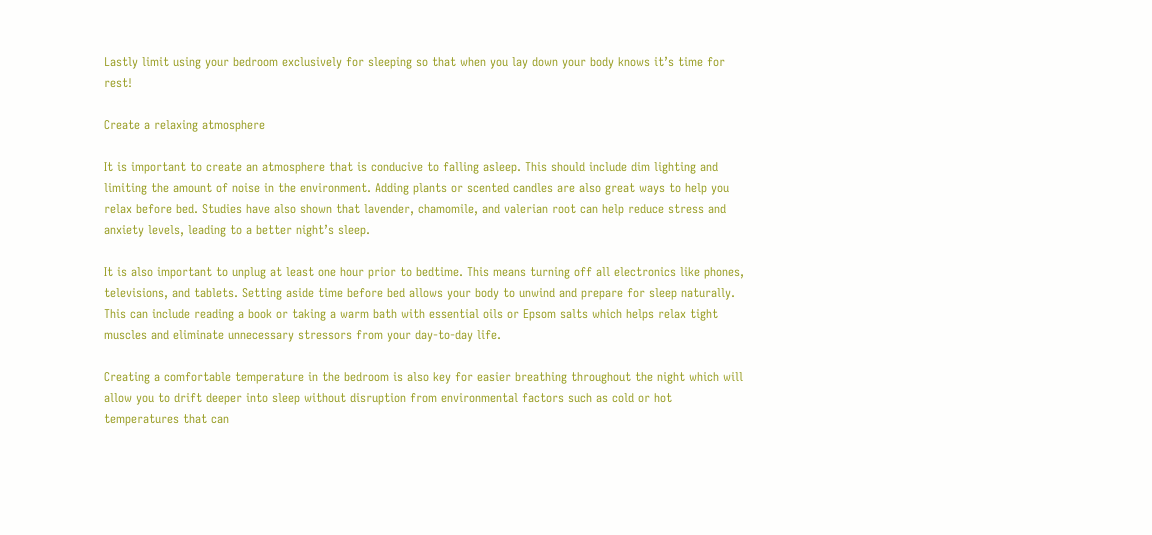Lastly limit using your bedroom exclusively for sleeping so that when you lay down your body knows it’s time for rest!

Create a relaxing atmosphere

It is important to create an atmosphere that is conducive to falling asleep. This should include dim lighting and limiting the amount of noise in the environment. Adding plants or scented candles are also great ways to help you relax before bed. Studies have also shown that lavender, chamomile, and valerian root can help reduce stress and anxiety levels, leading to a better night’s sleep.

It is also important to unplug at least one hour prior to bedtime. This means turning off all electronics like phones, televisions, and tablets. Setting aside time before bed allows your body to unwind and prepare for sleep naturally. This can include reading a book or taking a warm bath with essential oils or Epsom salts which helps relax tight muscles and eliminate unnecessary stressors from your day-to-day life.

Creating a comfortable temperature in the bedroom is also key for easier breathing throughout the night which will allow you to drift deeper into sleep without disruption from environmental factors such as cold or hot temperatures that can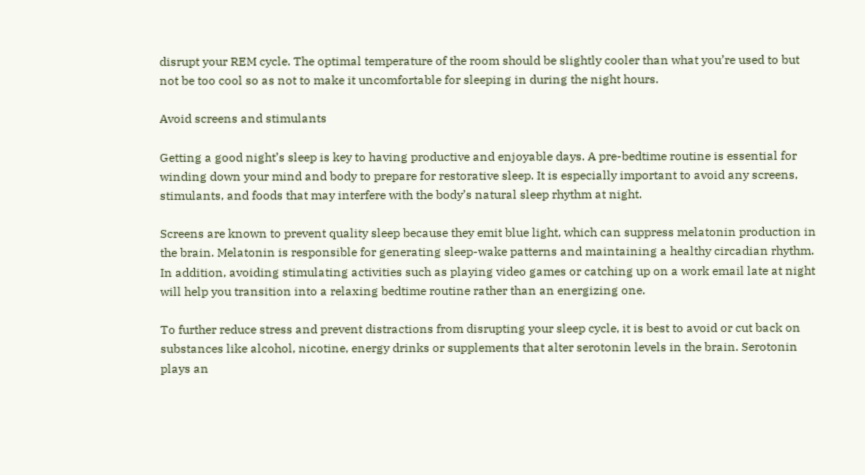disrupt your REM cycle. The optimal temperature of the room should be slightly cooler than what you’re used to but not be too cool so as not to make it uncomfortable for sleeping in during the night hours.

Avoid screens and stimulants

Getting a good night’s sleep is key to having productive and enjoyable days. A pre-bedtime routine is essential for winding down your mind and body to prepare for restorative sleep. It is especially important to avoid any screens, stimulants, and foods that may interfere with the body’s natural sleep rhythm at night.

Screens are known to prevent quality sleep because they emit blue light, which can suppress melatonin production in the brain. Melatonin is responsible for generating sleep-wake patterns and maintaining a healthy circadian rhythm. In addition, avoiding stimulating activities such as playing video games or catching up on a work email late at night will help you transition into a relaxing bedtime routine rather than an energizing one.

To further reduce stress and prevent distractions from disrupting your sleep cycle, it is best to avoid or cut back on substances like alcohol, nicotine, energy drinks or supplements that alter serotonin levels in the brain. Serotonin plays an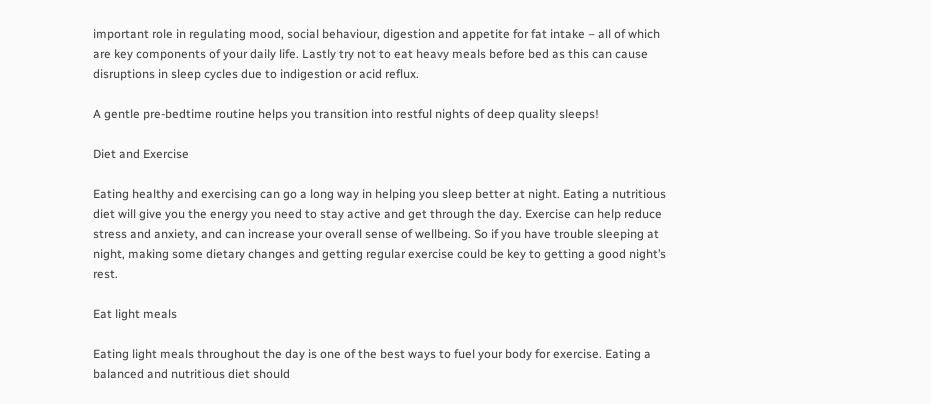important role in regulating mood, social behaviour, digestion and appetite for fat intake – all of which are key components of your daily life. Lastly try not to eat heavy meals before bed as this can cause disruptions in sleep cycles due to indigestion or acid reflux.

A gentle pre-bedtime routine helps you transition into restful nights of deep quality sleeps!

Diet and Exercise

Eating healthy and exercising can go a long way in helping you sleep better at night. Eating a nutritious diet will give you the energy you need to stay active and get through the day. Exercise can help reduce stress and anxiety, and can increase your overall sense of wellbeing. So if you have trouble sleeping at night, making some dietary changes and getting regular exercise could be key to getting a good night’s rest.

Eat light meals

Eating light meals throughout the day is one of the best ways to fuel your body for exercise. Eating a balanced and nutritious diet should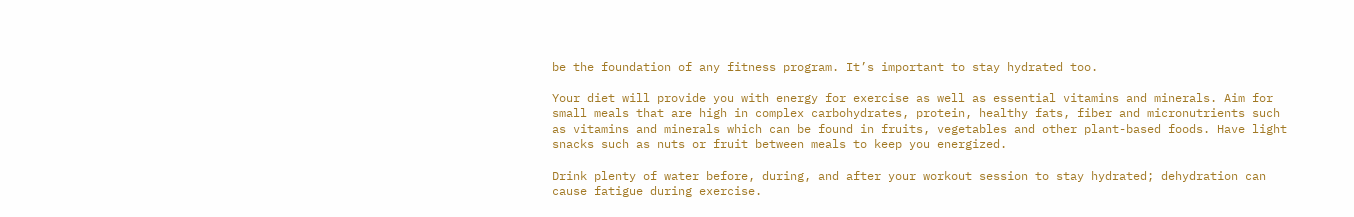be the foundation of any fitness program. It’s important to stay hydrated too.

Your diet will provide you with energy for exercise as well as essential vitamins and minerals. Aim for small meals that are high in complex carbohydrates, protein, healthy fats, fiber and micronutrients such as vitamins and minerals which can be found in fruits, vegetables and other plant-based foods. Have light snacks such as nuts or fruit between meals to keep you energized.

Drink plenty of water before, during, and after your workout session to stay hydrated; dehydration can cause fatigue during exercise.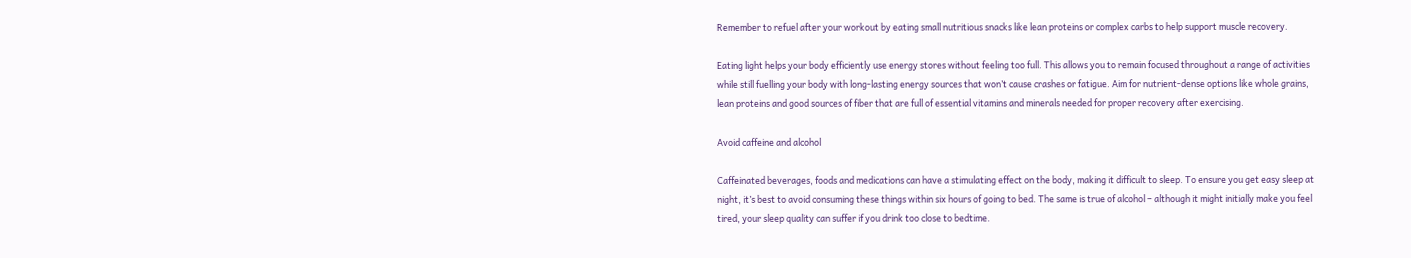Remember to refuel after your workout by eating small nutritious snacks like lean proteins or complex carbs to help support muscle recovery.

Eating light helps your body efficiently use energy stores without feeling too full. This allows you to remain focused throughout a range of activities while still fuelling your body with long-lasting energy sources that won’t cause crashes or fatigue. Aim for nutrient-dense options like whole grains, lean proteins and good sources of fiber that are full of essential vitamins and minerals needed for proper recovery after exercising.

Avoid caffeine and alcohol

Caffeinated beverages, foods and medications can have a stimulating effect on the body, making it difficult to sleep. To ensure you get easy sleep at night, it’s best to avoid consuming these things within six hours of going to bed. The same is true of alcohol – although it might initially make you feel tired, your sleep quality can suffer if you drink too close to bedtime.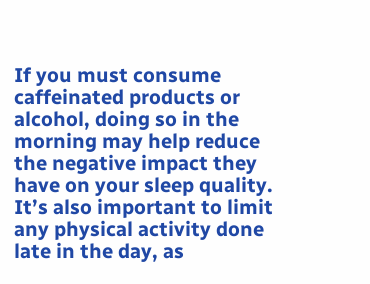If you must consume caffeinated products or alcohol, doing so in the morning may help reduce the negative impact they have on your sleep quality. It’s also important to limit any physical activity done late in the day, as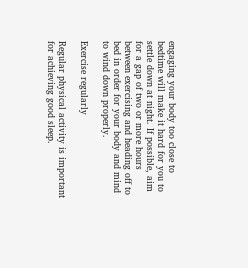engaging your body too close to bedtime will make it hard for you to settle down at night. If possible, aim for a gap of two or more hours between exercising and heading off to bed in order for your body and mind to wind down properly.

Exercise regularly

Regular physical activity is important for achieving good sleep.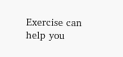Exercise can help you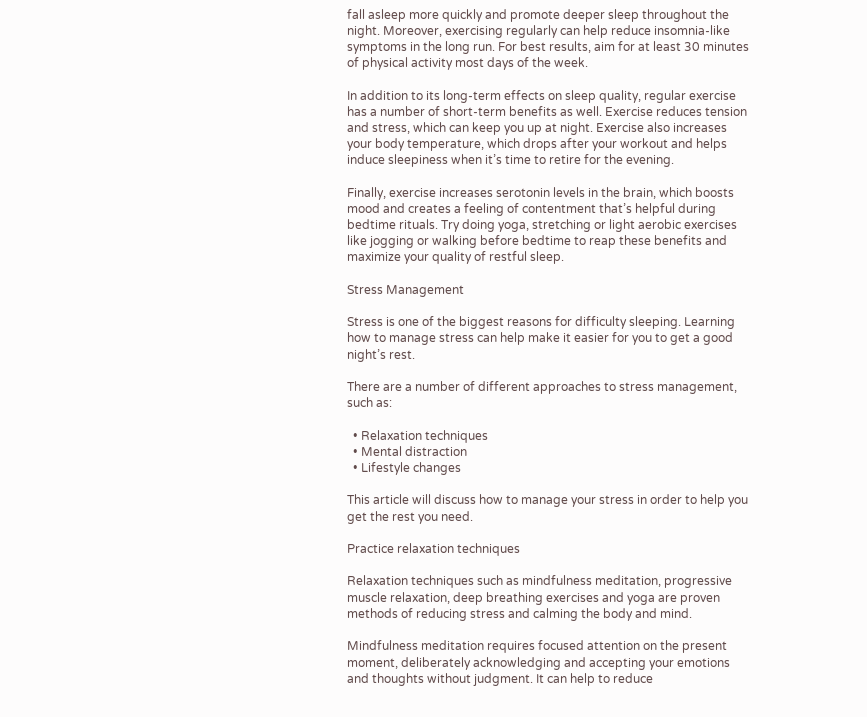fall asleep more quickly and promote deeper sleep throughout the night. Moreover, exercising regularly can help reduce insomnia-like symptoms in the long run. For best results, aim for at least 30 minutes of physical activity most days of the week.

In addition to its long-term effects on sleep quality, regular exercise has a number of short-term benefits as well. Exercise reduces tension and stress, which can keep you up at night. Exercise also increases your body temperature, which drops after your workout and helps induce sleepiness when it’s time to retire for the evening.

Finally, exercise increases serotonin levels in the brain, which boosts mood and creates a feeling of contentment that’s helpful during bedtime rituals. Try doing yoga, stretching or light aerobic exercises like jogging or walking before bedtime to reap these benefits and maximize your quality of restful sleep.

Stress Management

Stress is one of the biggest reasons for difficulty sleeping. Learning how to manage stress can help make it easier for you to get a good night’s rest.

There are a number of different approaches to stress management, such as:

  • Relaxation techniques
  • Mental distraction
  • Lifestyle changes

This article will discuss how to manage your stress in order to help you get the rest you need.

Practice relaxation techniques

Relaxation techniques such as mindfulness meditation, progressive muscle relaxation, deep breathing exercises and yoga are proven methods of reducing stress and calming the body and mind.

Mindfulness meditation requires focused attention on the present moment, deliberately acknowledging and accepting your emotions and thoughts without judgment. It can help to reduce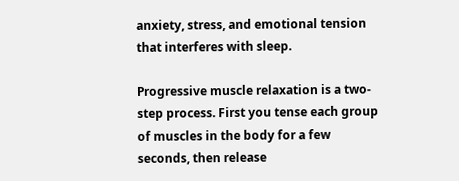anxiety, stress, and emotional tension that interferes with sleep.

Progressive muscle relaxation is a two-step process. First you tense each group of muscles in the body for a few seconds, then release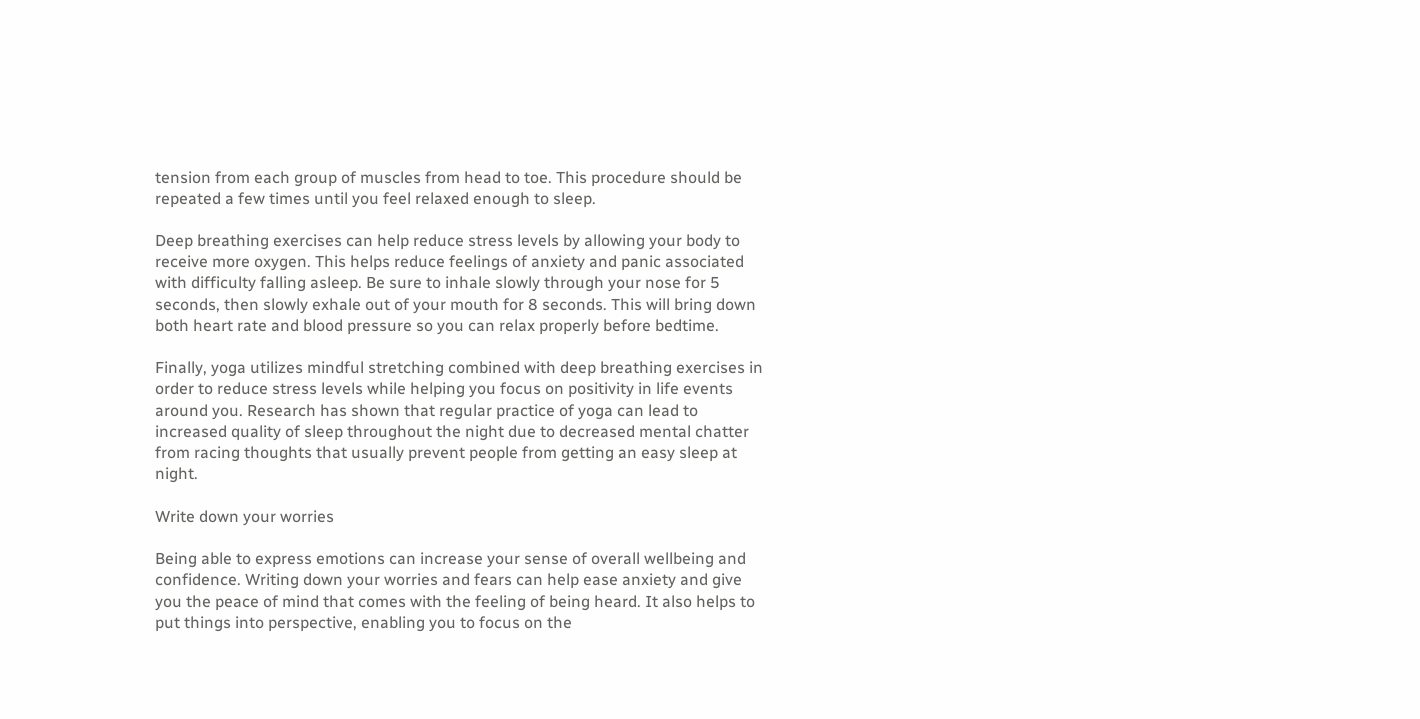tension from each group of muscles from head to toe. This procedure should be repeated a few times until you feel relaxed enough to sleep.

Deep breathing exercises can help reduce stress levels by allowing your body to receive more oxygen. This helps reduce feelings of anxiety and panic associated with difficulty falling asleep. Be sure to inhale slowly through your nose for 5 seconds, then slowly exhale out of your mouth for 8 seconds. This will bring down both heart rate and blood pressure so you can relax properly before bedtime.

Finally, yoga utilizes mindful stretching combined with deep breathing exercises in order to reduce stress levels while helping you focus on positivity in life events around you. Research has shown that regular practice of yoga can lead to increased quality of sleep throughout the night due to decreased mental chatter from racing thoughts that usually prevent people from getting an easy sleep at night.

Write down your worries

Being able to express emotions can increase your sense of overall wellbeing and confidence. Writing down your worries and fears can help ease anxiety and give you the peace of mind that comes with the feeling of being heard. It also helps to put things into perspective, enabling you to focus on the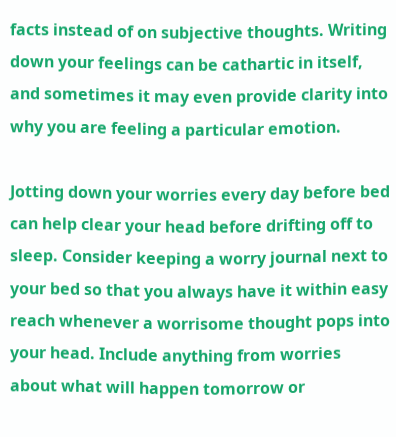facts instead of on subjective thoughts. Writing down your feelings can be cathartic in itself, and sometimes it may even provide clarity into why you are feeling a particular emotion.

Jotting down your worries every day before bed can help clear your head before drifting off to sleep. Consider keeping a worry journal next to your bed so that you always have it within easy reach whenever a worrisome thought pops into your head. Include anything from worries about what will happen tomorrow or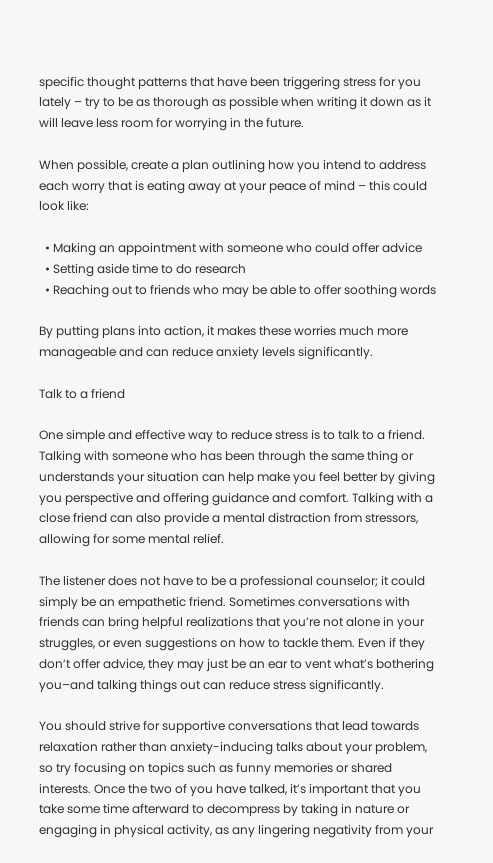specific thought patterns that have been triggering stress for you lately – try to be as thorough as possible when writing it down as it will leave less room for worrying in the future.

When possible, create a plan outlining how you intend to address each worry that is eating away at your peace of mind – this could look like:

  • Making an appointment with someone who could offer advice
  • Setting aside time to do research
  • Reaching out to friends who may be able to offer soothing words

By putting plans into action, it makes these worries much more manageable and can reduce anxiety levels significantly.

Talk to a friend

One simple and effective way to reduce stress is to talk to a friend. Talking with someone who has been through the same thing or understands your situation can help make you feel better by giving you perspective and offering guidance and comfort. Talking with a close friend can also provide a mental distraction from stressors, allowing for some mental relief.

The listener does not have to be a professional counselor; it could simply be an empathetic friend. Sometimes conversations with friends can bring helpful realizations that you’re not alone in your struggles, or even suggestions on how to tackle them. Even if they don’t offer advice, they may just be an ear to vent what’s bothering you–and talking things out can reduce stress significantly.

You should strive for supportive conversations that lead towards relaxation rather than anxiety-inducing talks about your problem, so try focusing on topics such as funny memories or shared interests. Once the two of you have talked, it’s important that you take some time afterward to decompress by taking in nature or engaging in physical activity, as any lingering negativity from your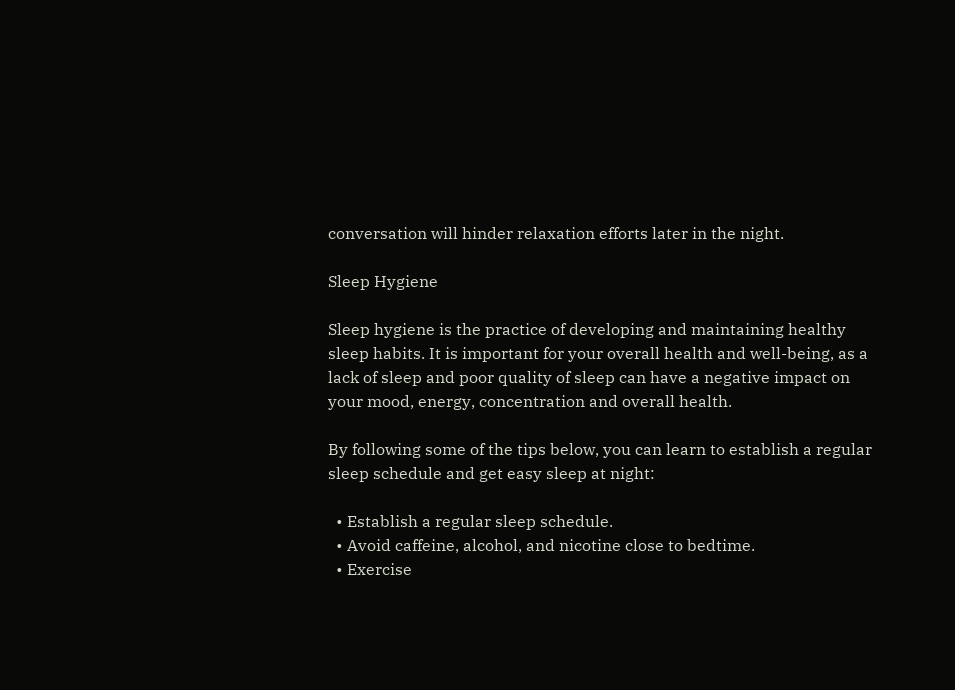conversation will hinder relaxation efforts later in the night.

Sleep Hygiene

Sleep hygiene is the practice of developing and maintaining healthy sleep habits. It is important for your overall health and well-being, as a lack of sleep and poor quality of sleep can have a negative impact on your mood, energy, concentration and overall health.

By following some of the tips below, you can learn to establish a regular sleep schedule and get easy sleep at night:

  • Establish a regular sleep schedule.
  • Avoid caffeine, alcohol, and nicotine close to bedtime.
  • Exercise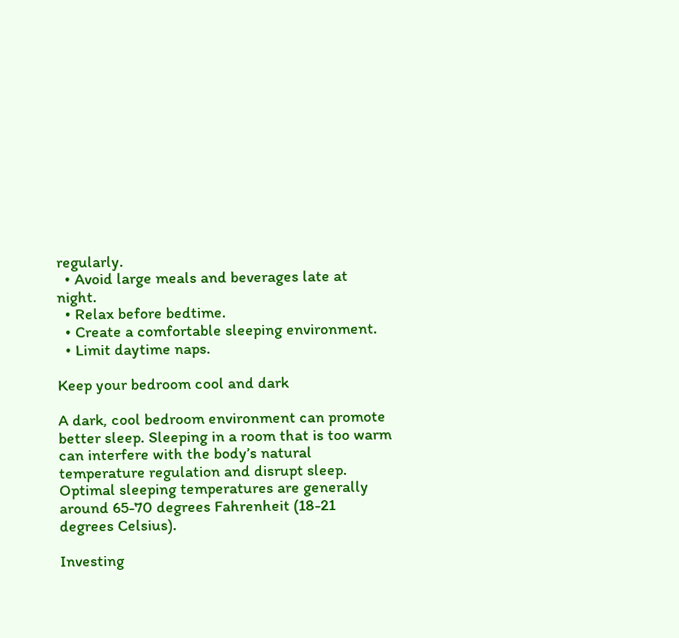regularly.
  • Avoid large meals and beverages late at night.
  • Relax before bedtime.
  • Create a comfortable sleeping environment.
  • Limit daytime naps.

Keep your bedroom cool and dark

A dark, cool bedroom environment can promote better sleep. Sleeping in a room that is too warm can interfere with the body’s natural temperature regulation and disrupt sleep. Optimal sleeping temperatures are generally around 65-70 degrees Fahrenheit (18-21 degrees Celsius).

Investing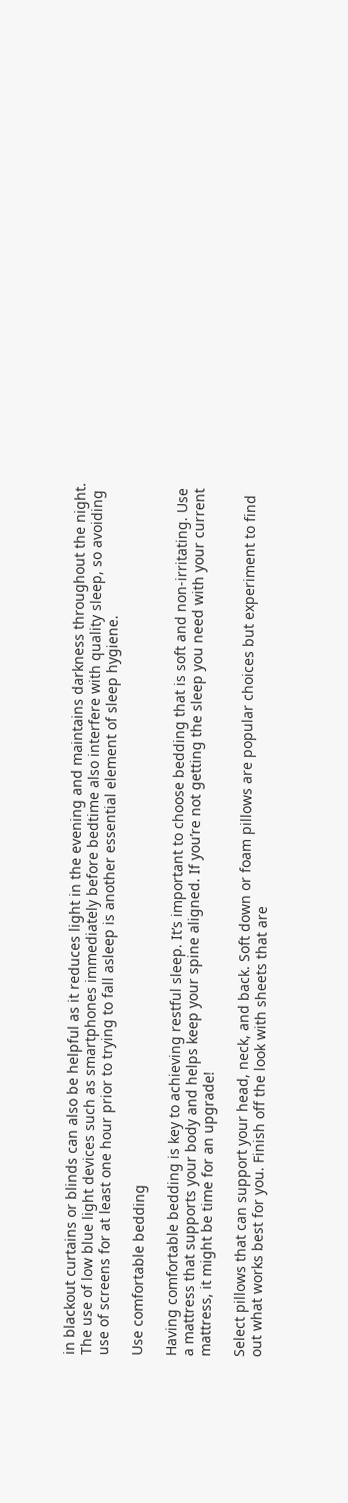in blackout curtains or blinds can also be helpful as it reduces light in the evening and maintains darkness throughout the night. The use of low blue light devices such as smartphones immediately before bedtime also interfere with quality sleep, so avoiding use of screens for at least one hour prior to trying to fall asleep is another essential element of sleep hygiene.

Use comfortable bedding

Having comfortable bedding is key to achieving restful sleep. It’s important to choose bedding that is soft and non-irritating. Use a mattress that supports your body and helps keep your spine aligned. If you’re not getting the sleep you need with your current mattress, it might be time for an upgrade!

Select pillows that can support your head, neck, and back. Soft down or foam pillows are popular choices but experiment to find out what works best for you. Finish off the look with sheets that are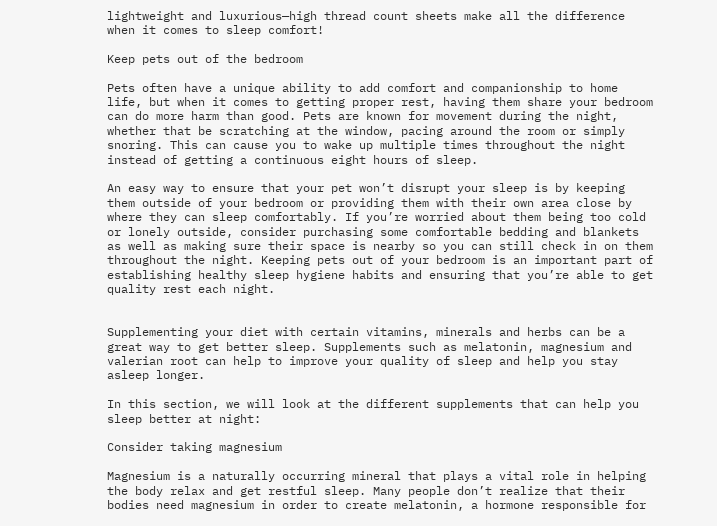lightweight and luxurious—high thread count sheets make all the difference when it comes to sleep comfort!

Keep pets out of the bedroom

Pets often have a unique ability to add comfort and companionship to home life, but when it comes to getting proper rest, having them share your bedroom can do more harm than good. Pets are known for movement during the night, whether that be scratching at the window, pacing around the room or simply snoring. This can cause you to wake up multiple times throughout the night instead of getting a continuous eight hours of sleep.

An easy way to ensure that your pet won’t disrupt your sleep is by keeping them outside of your bedroom or providing them with their own area close by where they can sleep comfortably. If you’re worried about them being too cold or lonely outside, consider purchasing some comfortable bedding and blankets as well as making sure their space is nearby so you can still check in on them throughout the night. Keeping pets out of your bedroom is an important part of establishing healthy sleep hygiene habits and ensuring that you’re able to get quality rest each night.


Supplementing your diet with certain vitamins, minerals and herbs can be a great way to get better sleep. Supplements such as melatonin, magnesium and valerian root can help to improve your quality of sleep and help you stay asleep longer.

In this section, we will look at the different supplements that can help you sleep better at night:

Consider taking magnesium

Magnesium is a naturally occurring mineral that plays a vital role in helping the body relax and get restful sleep. Many people don’t realize that their bodies need magnesium in order to create melatonin, a hormone responsible for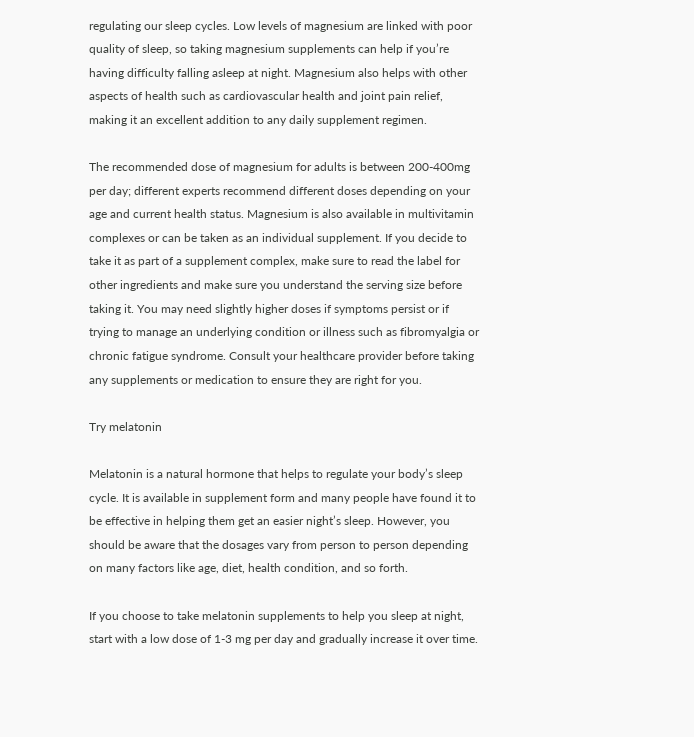regulating our sleep cycles. Low levels of magnesium are linked with poor quality of sleep, so taking magnesium supplements can help if you’re having difficulty falling asleep at night. Magnesium also helps with other aspects of health such as cardiovascular health and joint pain relief, making it an excellent addition to any daily supplement regimen.

The recommended dose of magnesium for adults is between 200-400mg per day; different experts recommend different doses depending on your age and current health status. Magnesium is also available in multivitamin complexes or can be taken as an individual supplement. If you decide to take it as part of a supplement complex, make sure to read the label for other ingredients and make sure you understand the serving size before taking it. You may need slightly higher doses if symptoms persist or if trying to manage an underlying condition or illness such as fibromyalgia or chronic fatigue syndrome. Consult your healthcare provider before taking any supplements or medication to ensure they are right for you.

Try melatonin

Melatonin is a natural hormone that helps to regulate your body’s sleep cycle. It is available in supplement form and many people have found it to be effective in helping them get an easier night’s sleep. However, you should be aware that the dosages vary from person to person depending on many factors like age, diet, health condition, and so forth.

If you choose to take melatonin supplements to help you sleep at night, start with a low dose of 1-3 mg per day and gradually increase it over time.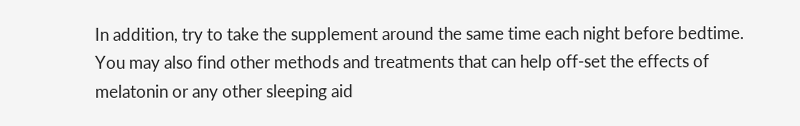In addition, try to take the supplement around the same time each night before bedtime. You may also find other methods and treatments that can help off-set the effects of melatonin or any other sleeping aid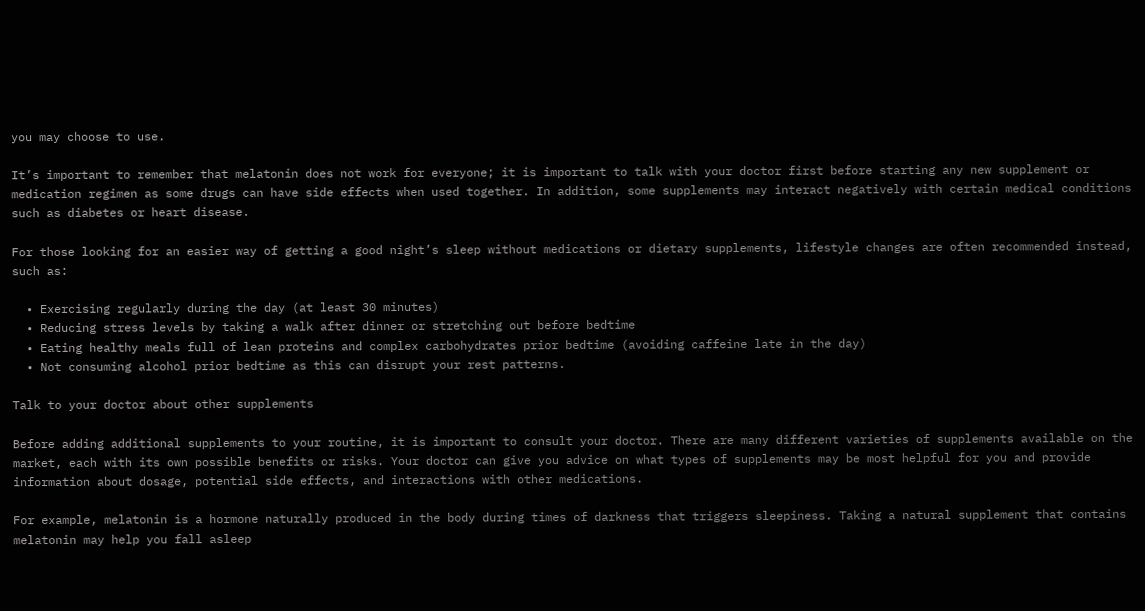you may choose to use.

It’s important to remember that melatonin does not work for everyone; it is important to talk with your doctor first before starting any new supplement or medication regimen as some drugs can have side effects when used together. In addition, some supplements may interact negatively with certain medical conditions such as diabetes or heart disease.

For those looking for an easier way of getting a good night’s sleep without medications or dietary supplements, lifestyle changes are often recommended instead, such as:

  • Exercising regularly during the day (at least 30 minutes)
  • Reducing stress levels by taking a walk after dinner or stretching out before bedtime
  • Eating healthy meals full of lean proteins and complex carbohydrates prior bedtime (avoiding caffeine late in the day)
  • Not consuming alcohol prior bedtime as this can disrupt your rest patterns.

Talk to your doctor about other supplements

Before adding additional supplements to your routine, it is important to consult your doctor. There are many different varieties of supplements available on the market, each with its own possible benefits or risks. Your doctor can give you advice on what types of supplements may be most helpful for you and provide information about dosage, potential side effects, and interactions with other medications.

For example, melatonin is a hormone naturally produced in the body during times of darkness that triggers sleepiness. Taking a natural supplement that contains melatonin may help you fall asleep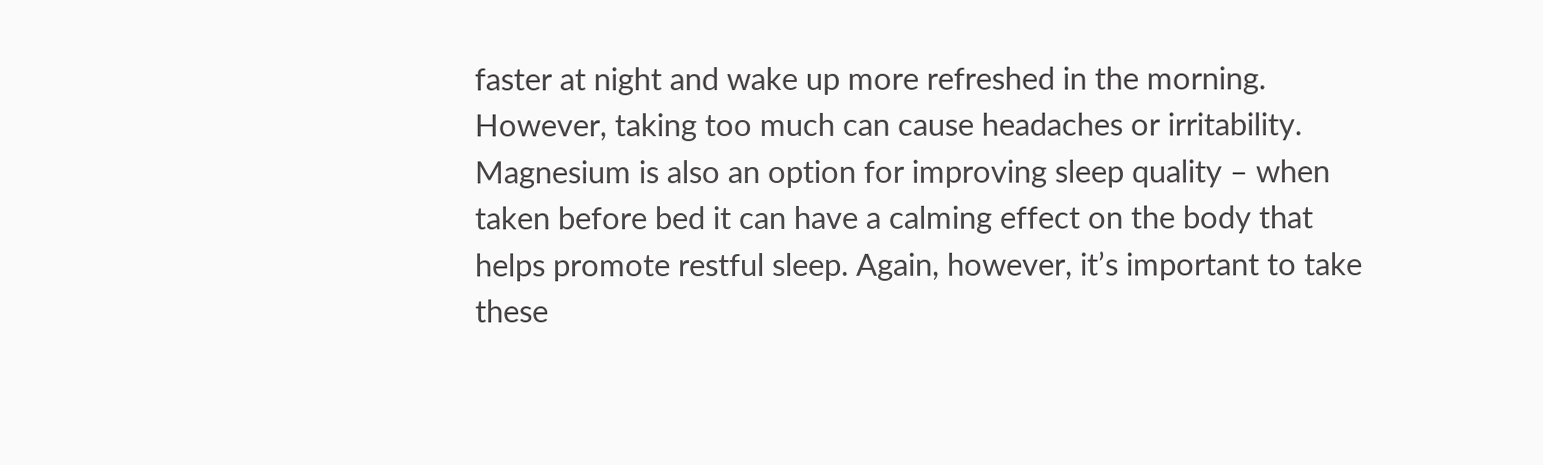faster at night and wake up more refreshed in the morning. However, taking too much can cause headaches or irritability. Magnesium is also an option for improving sleep quality – when taken before bed it can have a calming effect on the body that helps promote restful sleep. Again, however, it’s important to take these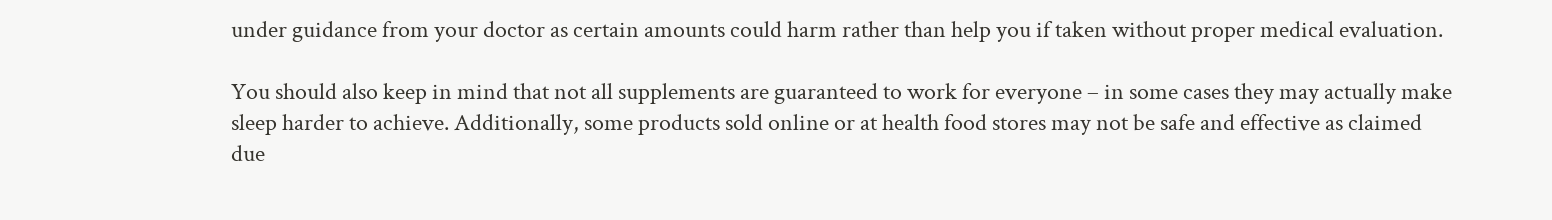under guidance from your doctor as certain amounts could harm rather than help you if taken without proper medical evaluation.

You should also keep in mind that not all supplements are guaranteed to work for everyone – in some cases they may actually make sleep harder to achieve. Additionally, some products sold online or at health food stores may not be safe and effective as claimed due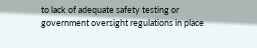to lack of adequate safety testing or government oversight regulations in place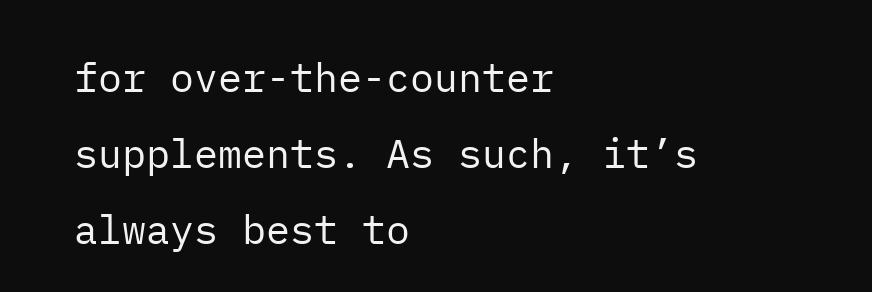for over-the-counter supplements. As such, it’s always best to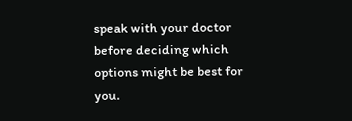speak with your doctor before deciding which options might be best for you.